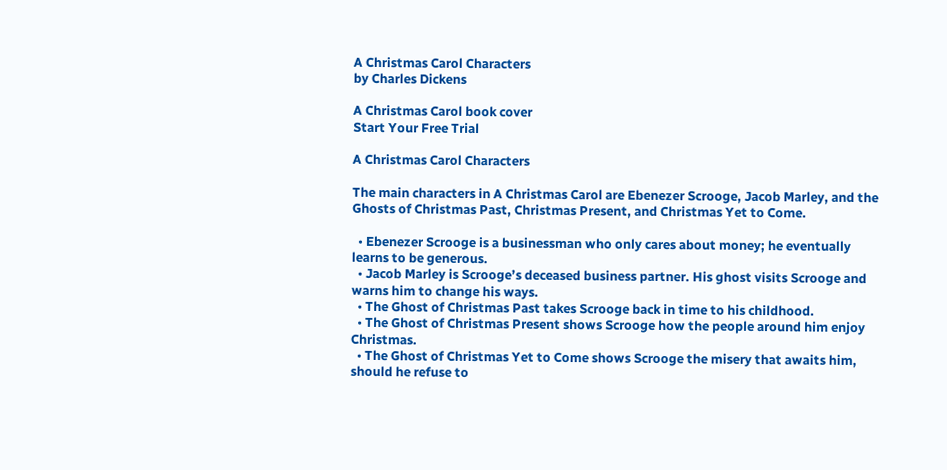A Christmas Carol Characters
by Charles Dickens

A Christmas Carol book cover
Start Your Free Trial

A Christmas Carol Characters

The main characters in A Christmas Carol are Ebenezer Scrooge, Jacob Marley, and the Ghosts of Christmas Past, Christmas Present, and Christmas Yet to Come.

  • Ebenezer Scrooge is a businessman who only cares about money; he eventually learns to be generous.
  • Jacob Marley is Scrooge’s deceased business partner. His ghost visits Scrooge and warns him to change his ways.
  • The Ghost of Christmas Past takes Scrooge back in time to his childhood.
  • The Ghost of Christmas Present shows Scrooge how the people around him enjoy Christmas.
  • The Ghost of Christmas Yet to Come shows Scrooge the misery that awaits him, should he refuse to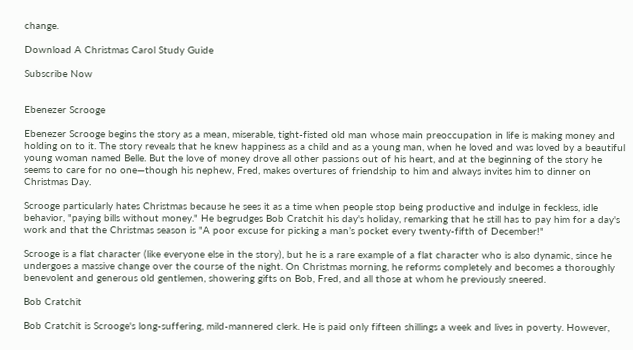change.

Download A Christmas Carol Study Guide

Subscribe Now


Ebenezer Scrooge

Ebenezer Scrooge begins the story as a mean, miserable, tight-fisted old man whose main preoccupation in life is making money and holding on to it. The story reveals that he knew happiness as a child and as a young man, when he loved and was loved by a beautiful young woman named Belle. But the love of money drove all other passions out of his heart, and at the beginning of the story he seems to care for no one—though his nephew, Fred, makes overtures of friendship to him and always invites him to dinner on Christmas Day.

Scrooge particularly hates Christmas because he sees it as a time when people stop being productive and indulge in feckless, idle behavior, "paying bills without money." He begrudges Bob Cratchit his day's holiday, remarking that he still has to pay him for a day's work and that the Christmas season is "A poor excuse for picking a man’s pocket every twenty-fifth of December!"

Scrooge is a flat character (like everyone else in the story), but he is a rare example of a flat character who is also dynamic, since he undergoes a massive change over the course of the night. On Christmas morning, he reforms completely and becomes a thoroughly benevolent and generous old gentlemen, showering gifts on Bob, Fred, and all those at whom he previously sneered.

Bob Cratchit

Bob Cratchit is Scrooge's long-suffering, mild-mannered clerk. He is paid only fifteen shillings a week and lives in poverty. However,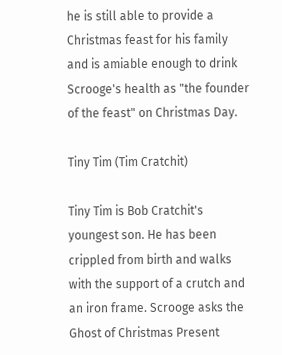he is still able to provide a Christmas feast for his family and is amiable enough to drink Scrooge's health as "the founder of the feast" on Christmas Day.

Tiny Tim (Tim Cratchit)

Tiny Tim is Bob Cratchit's youngest son. He has been crippled from birth and walks with the support of a crutch and an iron frame. Scrooge asks the Ghost of Christmas Present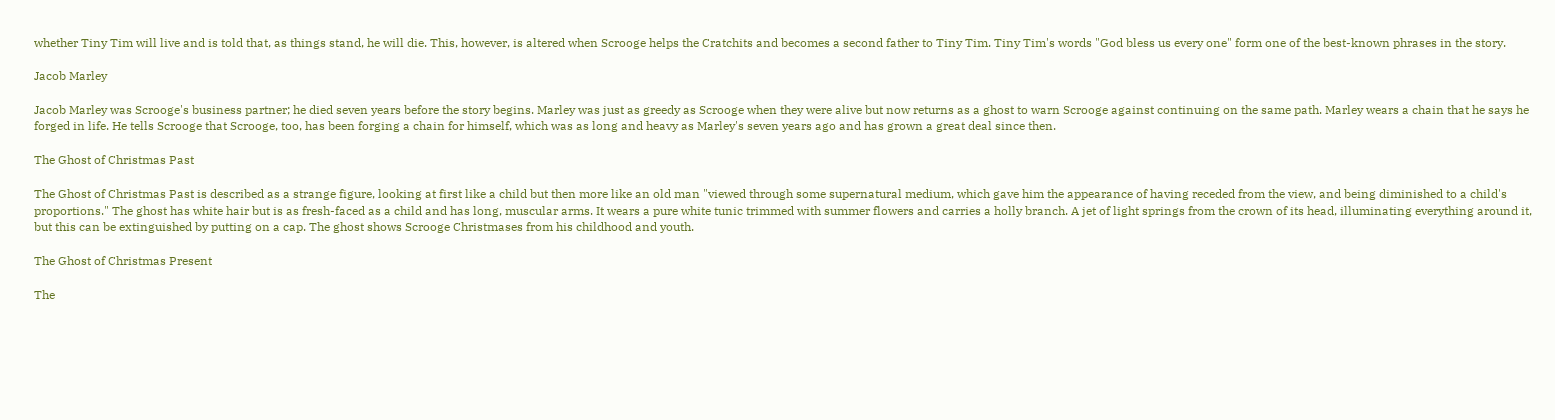whether Tiny Tim will live and is told that, as things stand, he will die. This, however, is altered when Scrooge helps the Cratchits and becomes a second father to Tiny Tim. Tiny Tim's words "God bless us every one" form one of the best-known phrases in the story.

Jacob Marley

Jacob Marley was Scrooge's business partner; he died seven years before the story begins. Marley was just as greedy as Scrooge when they were alive but now returns as a ghost to warn Scrooge against continuing on the same path. Marley wears a chain that he says he forged in life. He tells Scrooge that Scrooge, too, has been forging a chain for himself, which was as long and heavy as Marley's seven years ago and has grown a great deal since then.

The Ghost of Christmas Past

The Ghost of Christmas Past is described as a strange figure, looking at first like a child but then more like an old man "viewed through some supernatural medium, which gave him the appearance of having receded from the view, and being diminished to a child's proportions." The ghost has white hair but is as fresh-faced as a child and has long, muscular arms. It wears a pure white tunic trimmed with summer flowers and carries a holly branch. A jet of light springs from the crown of its head, illuminating everything around it, but this can be extinguished by putting on a cap. The ghost shows Scrooge Christmases from his childhood and youth.

The Ghost of Christmas Present

The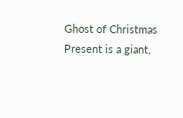Ghost of Christmas Present is a giant,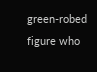green-robed figure who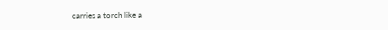carries a torch like a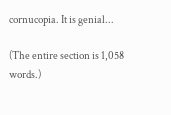cornucopia. It is genial...

(The entire section is 1,058 words.)